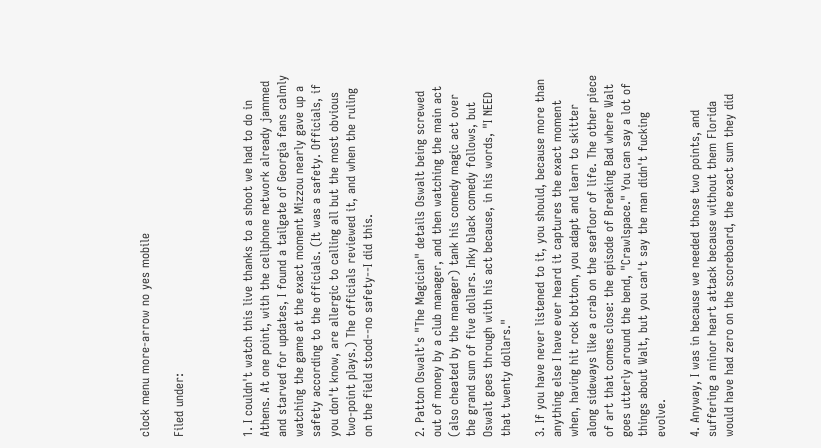clock menu more-arrow no yes mobile

Filed under:



1. I couldn't watch this live thanks to a shoot we had to do in Athens. At one point, with the cellphone network already jammed and starved for updates, I found a tailgate of Georgia fans calmly watching the game at the exact moment Mizzou nearly gave up a safety according to the officials. (It was a safety. Officials, if you don't know, are allergic to calling all but the most obvious two-point plays.) The officials reviewed it, and when the ruling on the field stood--no safety--I did this.


2. Patton Oswalt's "The Magician" details Oswalt being screwed out of money by a club manager, and then watching the main act (also cheated by the manager) tank his comedy magic act over the grand sum of five dollars. Inky black comedy follows, but Oswalt goes through with his act because, in his words, "I NEED that twenty dollars."

3. If you have never listened to it, you should, because more than anything else I have ever heard it captures the exact moment when, having hit rock bottom, you adapt and learn to skitter along sideways like a crab on the seafloor of life. The other piece of art that comes close: the episode of Breaking Bad where Walt goes utterly around the bend, "Crawlspace." You can say a lot of things about Walt, but you can't say the man didn't fucking evolve.

4. Anyway, I was in because we needed those two points, and suffering a minor heart attack because without them Florida would have had zero on the scoreboard, the exact sum they did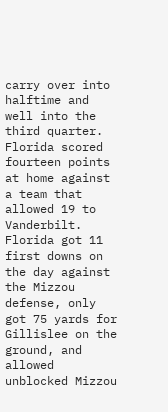carry over into halftime and well into the third quarter. Florida scored fourteen points at home against a team that allowed 19 to Vanderbilt. Florida got 11 first downs on the day against the Mizzou defense, only got 75 yards for Gillislee on the ground, and allowed unblocked Mizzou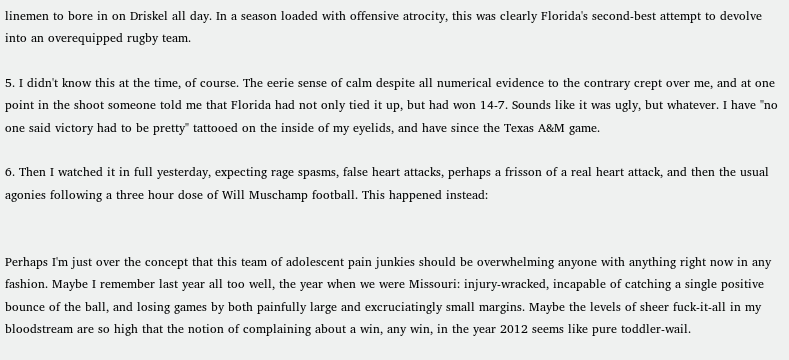linemen to bore in on Driskel all day. In a season loaded with offensive atrocity, this was clearly Florida's second-best attempt to devolve into an overequipped rugby team.

5. I didn't know this at the time, of course. The eerie sense of calm despite all numerical evidence to the contrary crept over me, and at one point in the shoot someone told me that Florida had not only tied it up, but had won 14-7. Sounds like it was ugly, but whatever. I have "no one said victory had to be pretty" tattooed on the inside of my eyelids, and have since the Texas A&M game.

6. Then I watched it in full yesterday, expecting rage spasms, false heart attacks, perhaps a frisson of a real heart attack, and then the usual agonies following a three hour dose of Will Muschamp football. This happened instead:


Perhaps I'm just over the concept that this team of adolescent pain junkies should be overwhelming anyone with anything right now in any fashion. Maybe I remember last year all too well, the year when we were Missouri: injury-wracked, incapable of catching a single positive bounce of the ball, and losing games by both painfully large and excruciatingly small margins. Maybe the levels of sheer fuck-it-all in my bloodstream are so high that the notion of complaining about a win, any win, in the year 2012 seems like pure toddler-wail.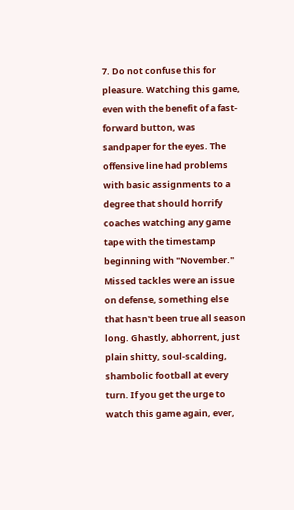7. Do not confuse this for pleasure. Watching this game, even with the benefit of a fast-forward button, was sandpaper for the eyes. The offensive line had problems with basic assignments to a degree that should horrify coaches watching any game tape with the timestamp beginning with "November." Missed tackles were an issue on defense, something else that hasn't been true all season long. Ghastly, abhorrent, just plain shitty, soul-scalding, shambolic football at every turn. If you get the urge to watch this game again, ever,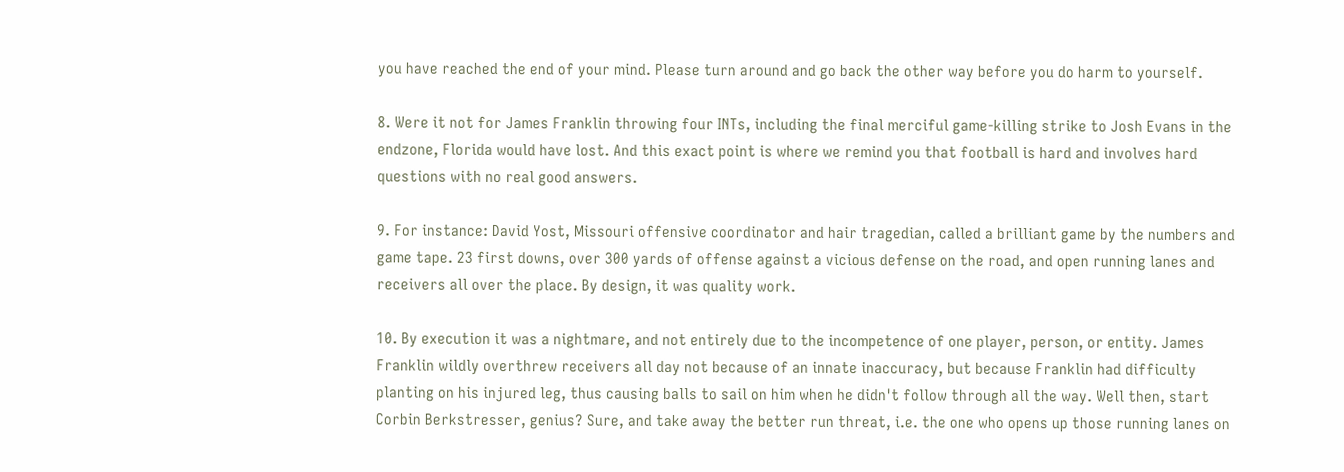you have reached the end of your mind. Please turn around and go back the other way before you do harm to yourself.

8. Were it not for James Franklin throwing four INTs, including the final merciful game-killing strike to Josh Evans in the endzone, Florida would have lost. And this exact point is where we remind you that football is hard and involves hard questions with no real good answers.

9. For instance: David Yost, Missouri offensive coordinator and hair tragedian, called a brilliant game by the numbers and game tape. 23 first downs, over 300 yards of offense against a vicious defense on the road, and open running lanes and receivers all over the place. By design, it was quality work.

10. By execution it was a nightmare, and not entirely due to the incompetence of one player, person, or entity. James Franklin wildly overthrew receivers all day not because of an innate inaccuracy, but because Franklin had difficulty planting on his injured leg, thus causing balls to sail on him when he didn't follow through all the way. Well then, start Corbin Berkstresser, genius? Sure, and take away the better run threat, i.e. the one who opens up those running lanes on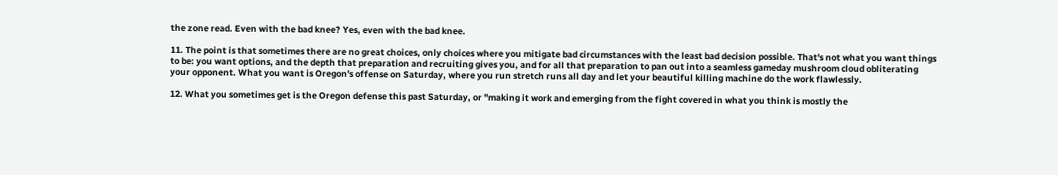the zone read. Even with the bad knee? Yes, even with the bad knee.

11. The point is that sometimes there are no great choices, only choices where you mitigate bad circumstances with the least bad decision possible. That's not what you want things to be: you want options, and the depth that preparation and recruiting gives you, and for all that preparation to pan out into a seamless gameday mushroom cloud obliterating your opponent. What you want is Oregon's offense on Saturday, where you run stretch runs all day and let your beautiful killing machine do the work flawlessly.

12. What you sometimes get is the Oregon defense this past Saturday, or "making it work and emerging from the fight covered in what you think is mostly the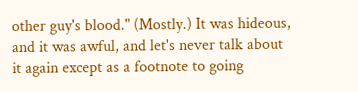other guy's blood." (Mostly.) It was hideous, and it was awful, and let's never talk about it again except as a footnote to going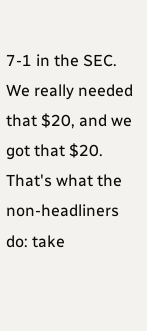7-1 in the SEC. We really needed that $20, and we got that $20. That's what the non-headliners do: take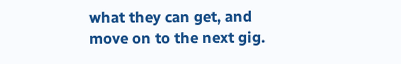what they can get, and move on to the next gig.